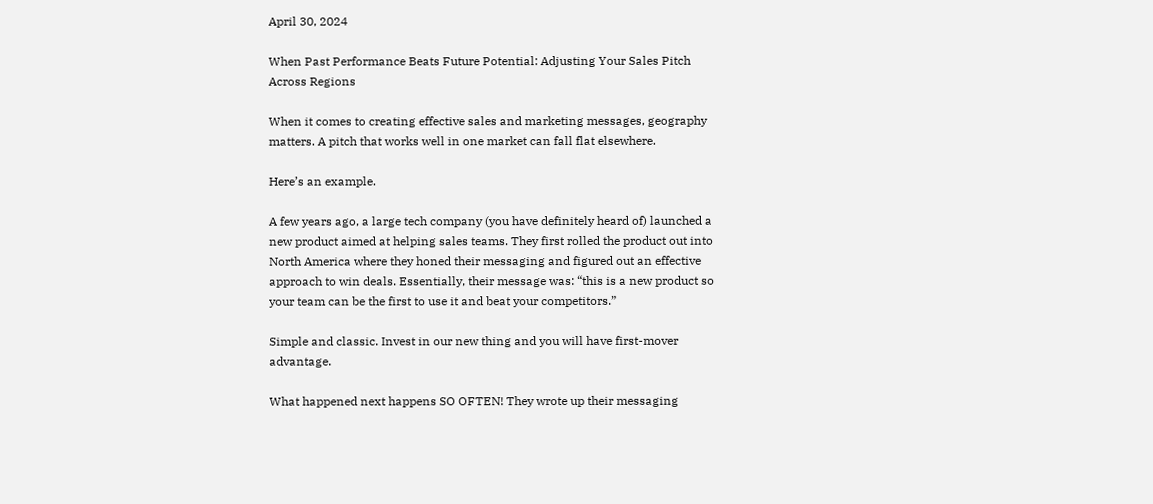April 30, 2024

When Past Performance Beats Future Potential: Adjusting Your Sales Pitch Across Regions

When it comes to creating effective sales and marketing messages, geography matters. A pitch that works well in one market can fall flat elsewhere.

Here’s an example.

A few years ago, a large tech company (you have definitely heard of) launched a new product aimed at helping sales teams. They first rolled the product out into North America where they honed their messaging and figured out an effective approach to win deals. Essentially, their message was: “this is a new product so your team can be the first to use it and beat your competitors.”

Simple and classic. Invest in our new thing and you will have first-mover advantage.

What happened next happens SO OFTEN! They wrote up their messaging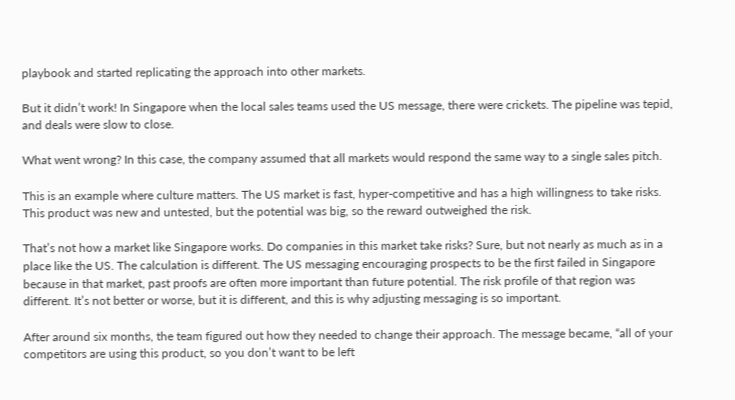playbook and started replicating the approach into other markets.

But it didn’t work! In Singapore when the local sales teams used the US message, there were crickets. The pipeline was tepid, and deals were slow to close.

What went wrong? In this case, the company assumed that all markets would respond the same way to a single sales pitch.

This is an example where culture matters. The US market is fast, hyper-competitive and has a high willingness to take risks. This product was new and untested, but the potential was big, so the reward outweighed the risk.

That’s not how a market like Singapore works. Do companies in this market take risks? Sure, but not nearly as much as in a place like the US. The calculation is different. The US messaging encouraging prospects to be the first failed in Singapore because in that market, past proofs are often more important than future potential. The risk profile of that region was different. It’s not better or worse, but it is different, and this is why adjusting messaging is so important.

After around six months, the team figured out how they needed to change their approach. The message became, “all of your competitors are using this product, so you don’t want to be left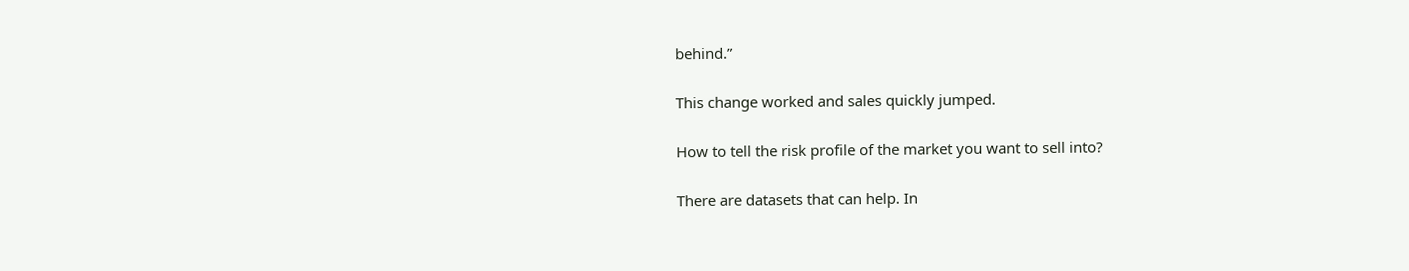behind.”

This change worked and sales quickly jumped.

How to tell the risk profile of the market you want to sell into?

There are datasets that can help. In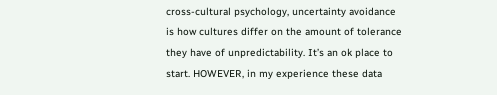cross-cultural psychology, uncertainty avoidance is how cultures differ on the amount of tolerance they have of unpredictability. It’s an ok place to start. HOWEVER, in my experience these data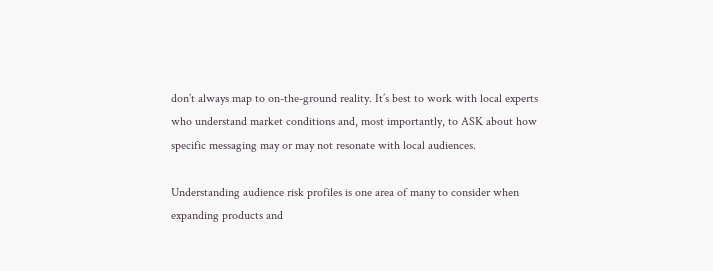don’t always map to on-the-ground reality. It’s best to work with local experts who understand market conditions and, most importantly, to ASK about how specific messaging may or may not resonate with local audiences.

Understanding audience risk profiles is one area of many to consider when expanding products and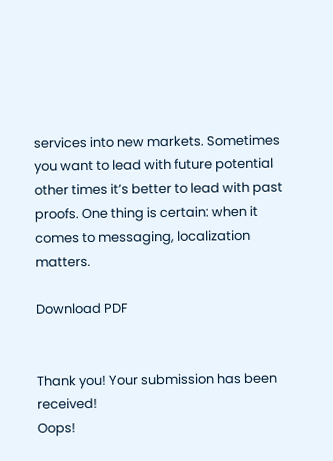services into new markets. Sometimes you want to lead with future potential other times it’s better to lead with past proofs. One thing is certain: when it comes to messaging, localization matters.

Download PDF


Thank you! Your submission has been received!
Oops!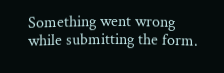Something went wrong while submitting the form.